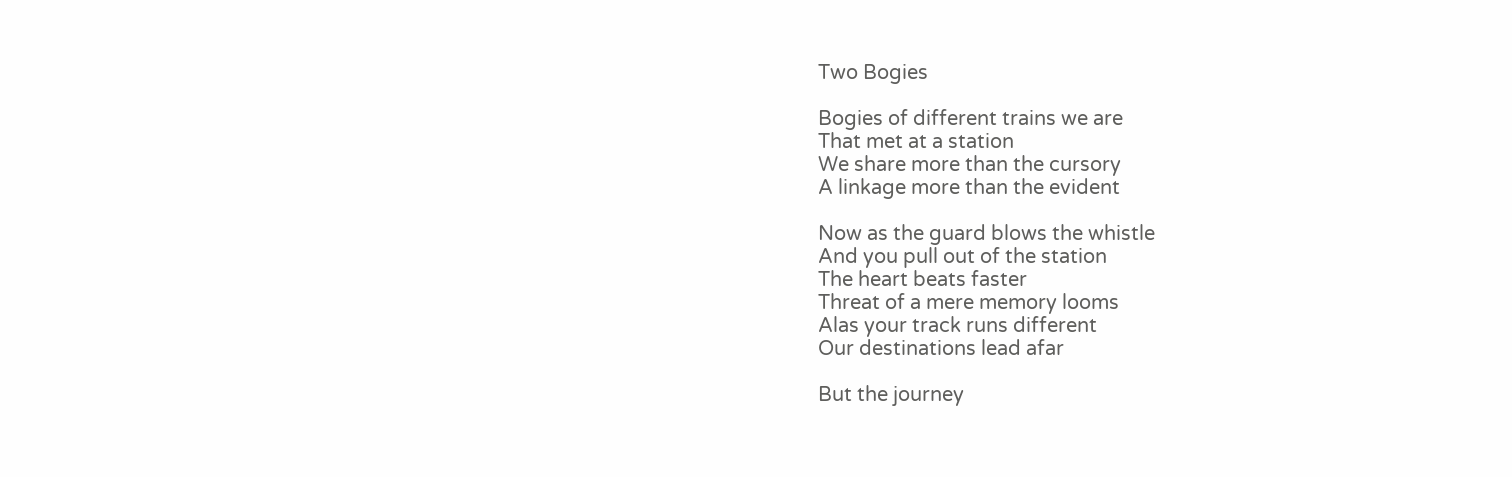Two Bogies

Bogies of different trains we are
That met at a station
We share more than the cursory
A linkage more than the evident

Now as the guard blows the whistle
And you pull out of the station
The heart beats faster
Threat of a mere memory looms
Alas your track runs different
Our destinations lead afar

But the journey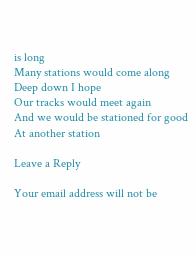is long
Many stations would come along
Deep down I hope
Our tracks would meet again
And we would be stationed for good
At another station

Leave a Reply

Your email address will not be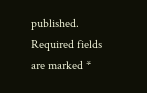published. Required fields are marked *